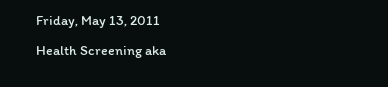Friday, May 13, 2011

Health Screening aka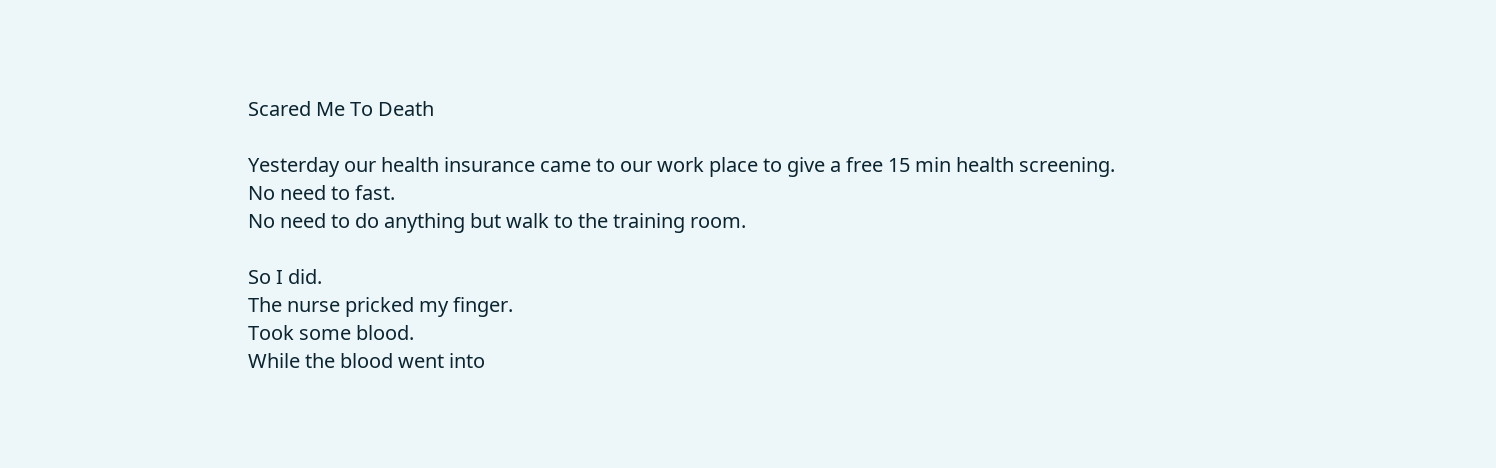Scared Me To Death

Yesterday our health insurance came to our work place to give a free 15 min health screening.
No need to fast.
No need to do anything but walk to the training room.

So I did.
The nurse pricked my finger.
Took some blood.
While the blood went into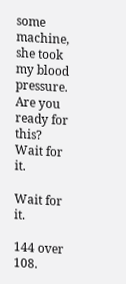some machine, she took my blood pressure.
Are you ready for this?
Wait for it.

Wait for it.

144 over 108.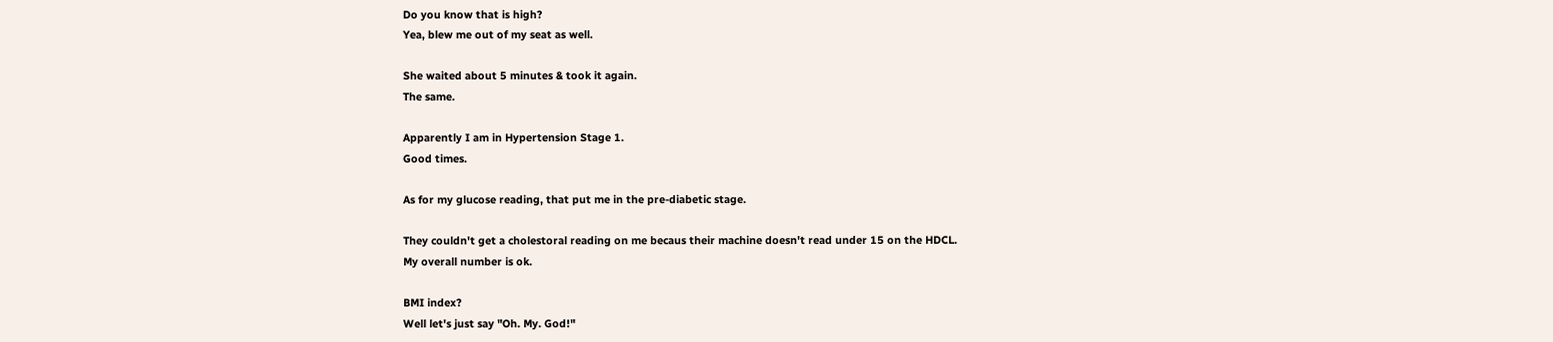Do you know that is high?
Yea, blew me out of my seat as well.

She waited about 5 minutes & took it again.
The same.

Apparently I am in Hypertension Stage 1.
Good times.

As for my glucose reading, that put me in the pre-diabetic stage.

They couldn't get a cholestoral reading on me becaus their machine doesn't read under 15 on the HDCL.
My overall number is ok.

BMI index?
Well let's just say "Oh. My. God!"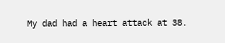My dad had a heart attack at 38.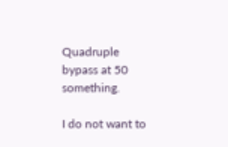Quadruple bypass at 50 something.

I do not want to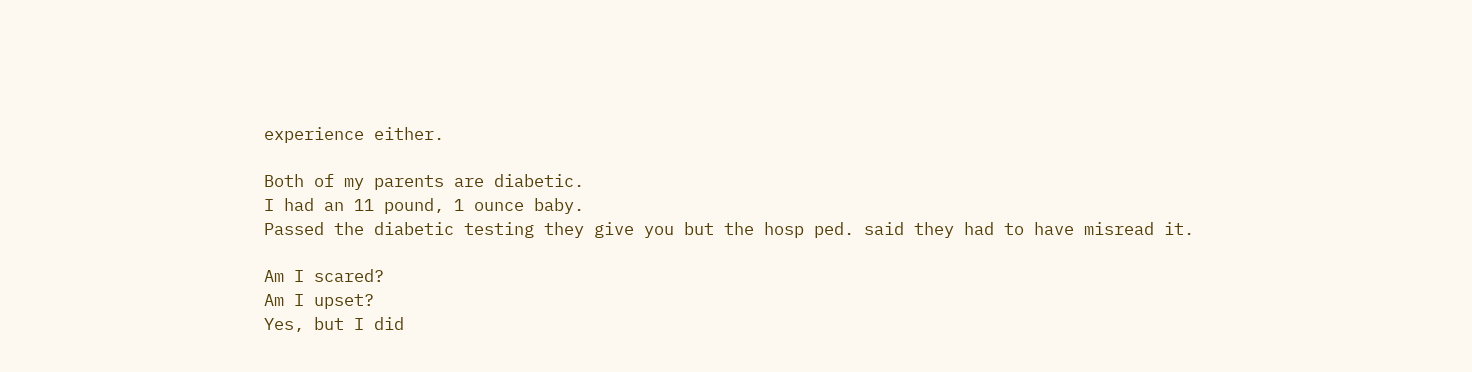experience either.

Both of my parents are diabetic.
I had an 11 pound, 1 ounce baby.
Passed the diabetic testing they give you but the hosp ped. said they had to have misread it.

Am I scared?
Am I upset?
Yes, but I did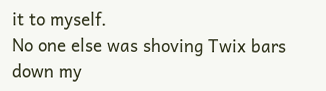it to myself.
No one else was shoving Twix bars down my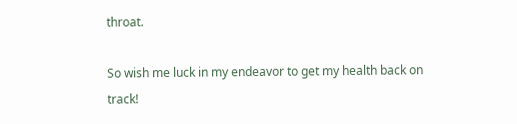throat.

So wish me luck in my endeavor to get my health back on track!